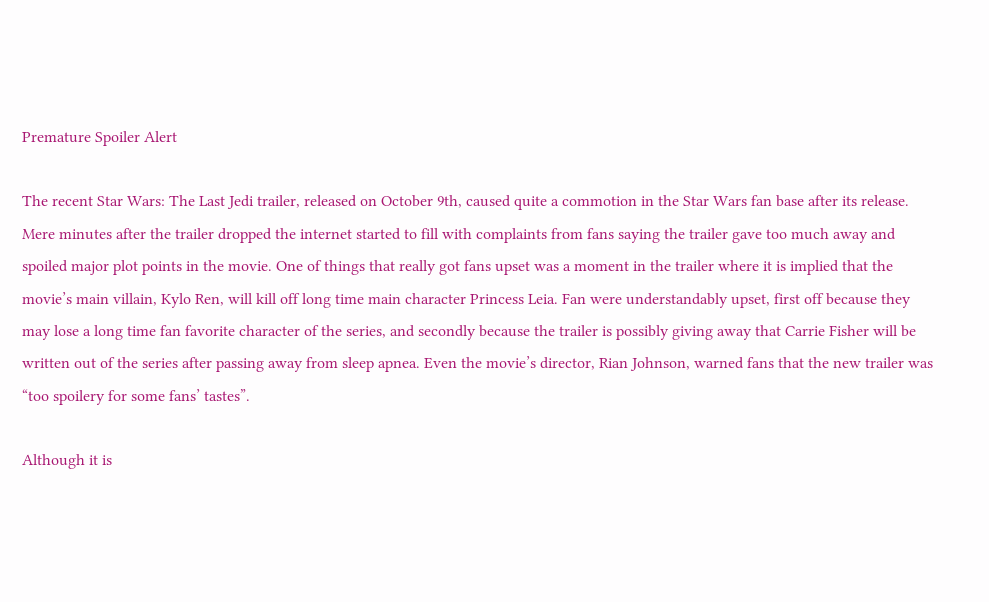Premature Spoiler Alert

The recent Star Wars: The Last Jedi trailer, released on October 9th, caused quite a commotion in the Star Wars fan base after its release. Mere minutes after the trailer dropped the internet started to fill with complaints from fans saying the trailer gave too much away and spoiled major plot points in the movie. One of things that really got fans upset was a moment in the trailer where it is implied that the movie’s main villain, Kylo Ren, will kill off long time main character Princess Leia. Fan were understandably upset, first off because they may lose a long time fan favorite character of the series, and secondly because the trailer is possibly giving away that Carrie Fisher will be written out of the series after passing away from sleep apnea. Even the movie’s director, Rian Johnson, warned fans that the new trailer was “too spoilery for some fans’ tastes”.

Although it is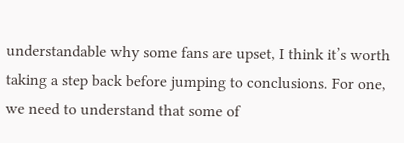understandable why some fans are upset, I think it’s worth taking a step back before jumping to conclusions. For one, we need to understand that some of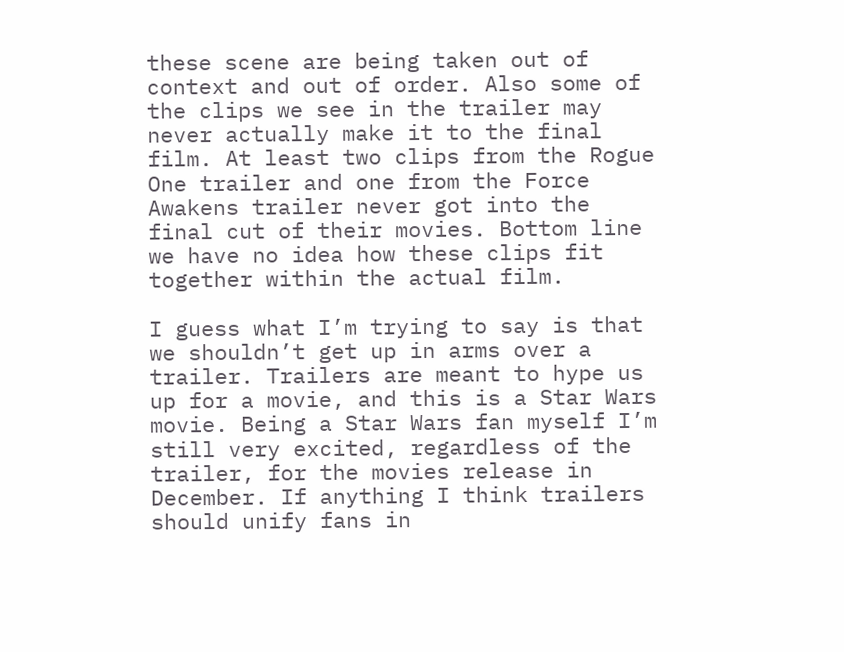these scene are being taken out of context and out of order. Also some of the clips we see in the trailer may never actually make it to the final film. At least two clips from the Rogue One trailer and one from the Force Awakens trailer never got into the final cut of their movies. Bottom line we have no idea how these clips fit together within the actual film.

I guess what I’m trying to say is that we shouldn’t get up in arms over a trailer. Trailers are meant to hype us up for a movie, and this is a Star Wars movie. Being a Star Wars fan myself I’m still very excited, regardless of the trailer, for the movies release in December. If anything I think trailers should unify fans in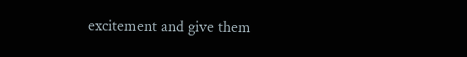excitement and give them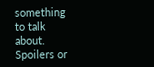something to talk about. Spoilers or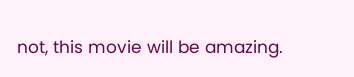not, this movie will be amazing.